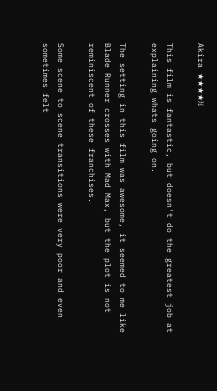Akira ★★★★½

This film is fantastic, but doesn't do the greatest job at explaining whats going on.

The setting in this film was awesome, it seemed to me like Blade Runner crosses with Mad Max, but the plot is not reminiscent of these franchises.

Some scene to scene transitions were very poor and even sometimes felt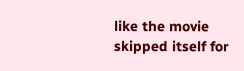like the movie skipped itself for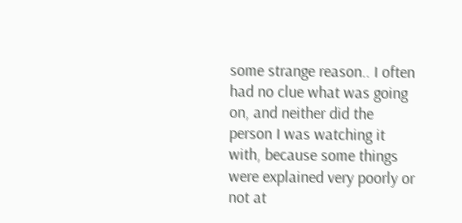some strange reason.. I often had no clue what was going on, and neither did the person I was watching it with, because some things were explained very poorly or not at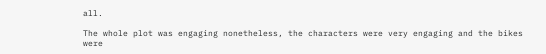all.

The whole plot was engaging nonetheless, the characters were very engaging and the bikes were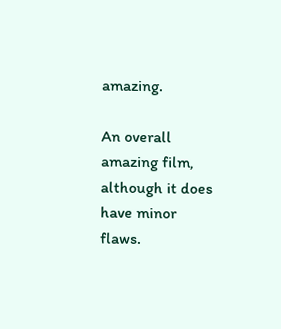amazing.

An overall amazing film, although it does have minor flaws.